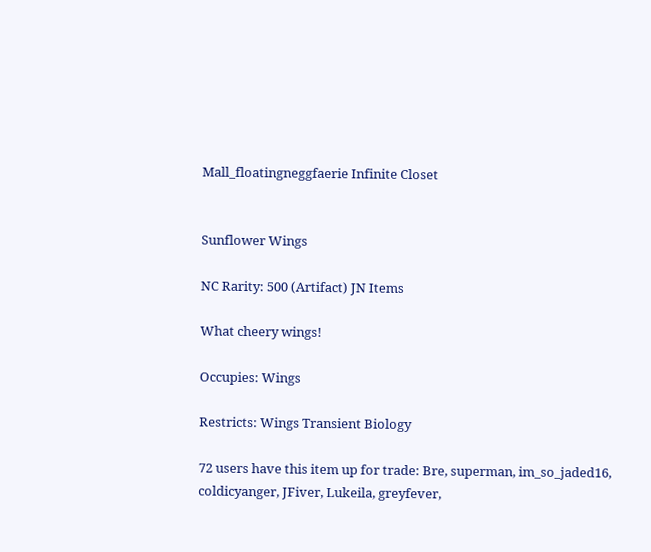Mall_floatingneggfaerie Infinite Closet


Sunflower Wings

NC Rarity: 500 (Artifact) JN Items

What cheery wings!

Occupies: Wings

Restricts: Wings Transient Biology

72 users have this item up for trade: Bre, superman, im_so_jaded16, coldicyanger, JFiver, Lukeila, greyfever,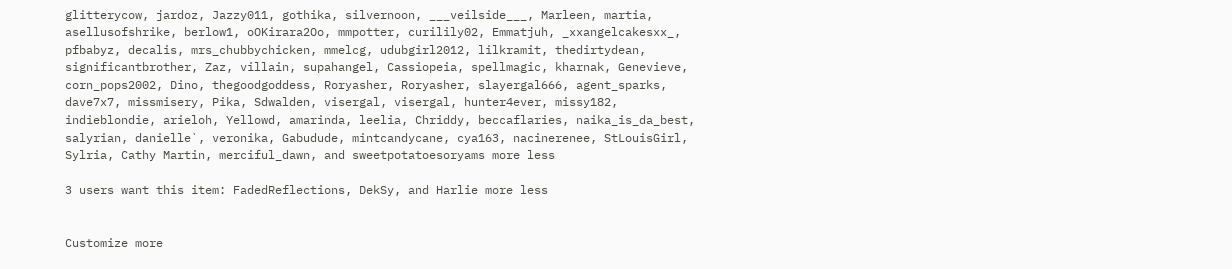glitterycow, jardoz, Jazzy011, gothika, silvernoon, ___veilside___, Marleen, martia, asellusofshrike, berlow1, oOKirara2Oo, mmpotter, curilily02, Emmatjuh, _xxangelcakesxx_, pfbabyz, decalis, mrs_chubbychicken, mmelcg, udubgirl2012, lilkramit, thedirtydean, significantbrother, Zaz, villain, supahangel, Cassiopeia, spellmagic, kharnak, Genevieve, corn_pops2002, Dino, thegoodgoddess, Roryasher, Roryasher, slayergal666, agent_sparks, dave7x7, missmisery, Pika, Sdwalden, visergal, visergal, hunter4ever, missy182, indieblondie, arieloh, Yellowd, amarinda, leelia, Chriddy, beccaflaries, naika_is_da_best, salyrian, danielle`, veronika, Gabudude, mintcandycane, cya163, nacinerenee, StLouisGirl, Sylria, Cathy Martin, merciful_dawn, and sweetpotatoesoryams more less

3 users want this item: FadedReflections, DekSy, and Harlie more less


Customize more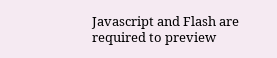Javascript and Flash are required to preview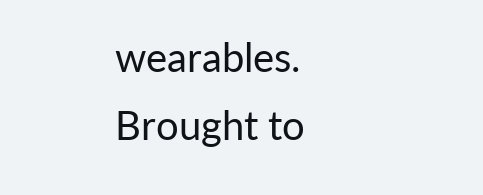wearables.
Brought to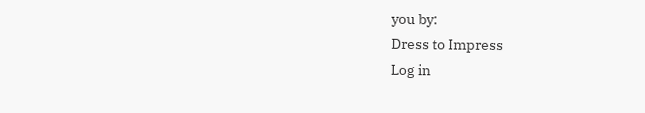you by:
Dress to Impress
Log in